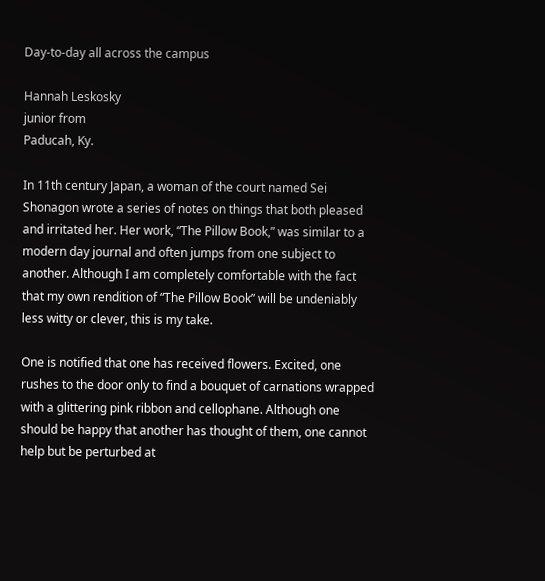Day-to-day all across the campus

Hannah Leskosky
junior from
Paducah, Ky.

In 11th century Japan, a woman of the court named Sei Shonagon wrote a series of notes on things that both pleased and irritated her. Her work, “The Pillow Book,” was similar to a modern day journal and often jumps from one subject to another. Although I am completely comfortable with the fact that my own rendition of “The Pillow Book” will be undeniably less witty or clever, this is my take.

One is notified that one has received flowers. Excited, one rushes to the door only to find a bouquet of carnations wrapped with a glittering pink ribbon and cellophane. Although one should be happy that another has thought of them, one cannot help but be perturbed at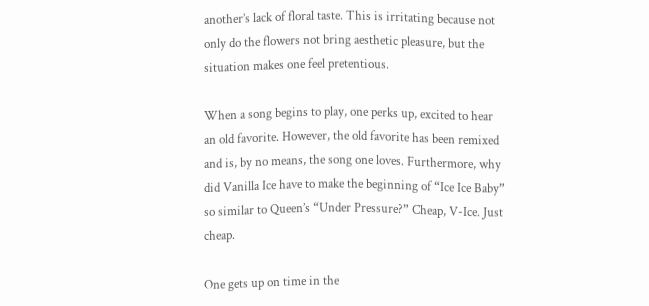another’s lack of floral taste. This is irritating because not only do the flowers not bring aesthetic pleasure, but the situation makes one feel pretentious.

When a song begins to play, one perks up, excited to hear an old favorite. However, the old favorite has been remixed and is, by no means, the song one loves. Furthermore, why did Vanilla Ice have to make the beginning of “Ice Ice Baby” so similar to Queen’s “Under Pressure?” Cheap, V-Ice. Just cheap.

One gets up on time in the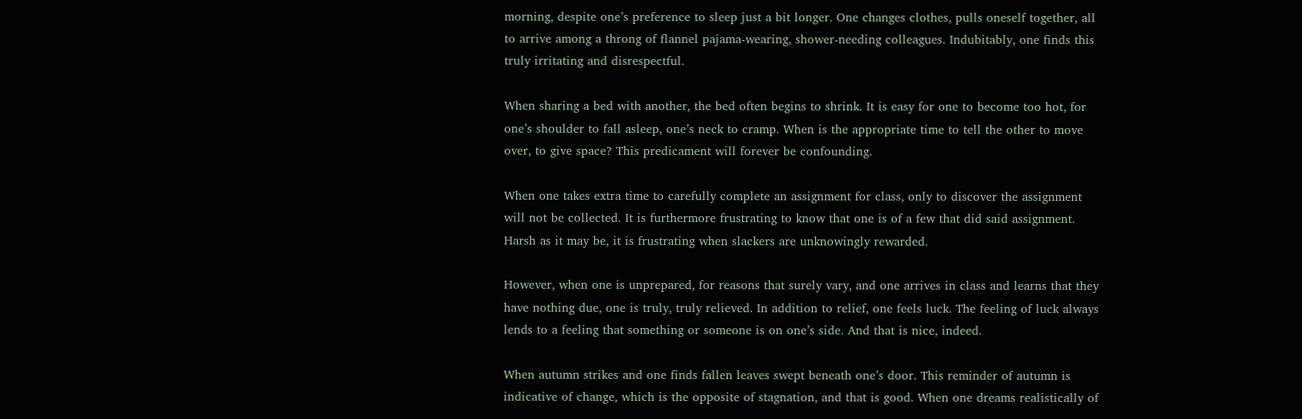morning, despite one’s preference to sleep just a bit longer. One changes clothes, pulls oneself together, all to arrive among a throng of flannel pajama-wearing, shower-needing colleagues. Indubitably, one finds this truly irritating and disrespectful.

When sharing a bed with another, the bed often begins to shrink. It is easy for one to become too hot, for one’s shoulder to fall asleep, one’s neck to cramp. When is the appropriate time to tell the other to move over, to give space? This predicament will forever be confounding.

When one takes extra time to carefully complete an assignment for class, only to discover the assignment will not be collected. It is furthermore frustrating to know that one is of a few that did said assignment. Harsh as it may be, it is frustrating when slackers are unknowingly rewarded.

However, when one is unprepared, for reasons that surely vary, and one arrives in class and learns that they have nothing due, one is truly, truly relieved. In addition to relief, one feels luck. The feeling of luck always lends to a feeling that something or someone is on one’s side. And that is nice, indeed.

When autumn strikes and one finds fallen leaves swept beneath one’s door. This reminder of autumn is indicative of change, which is the opposite of stagnation, and that is good. When one dreams realistically of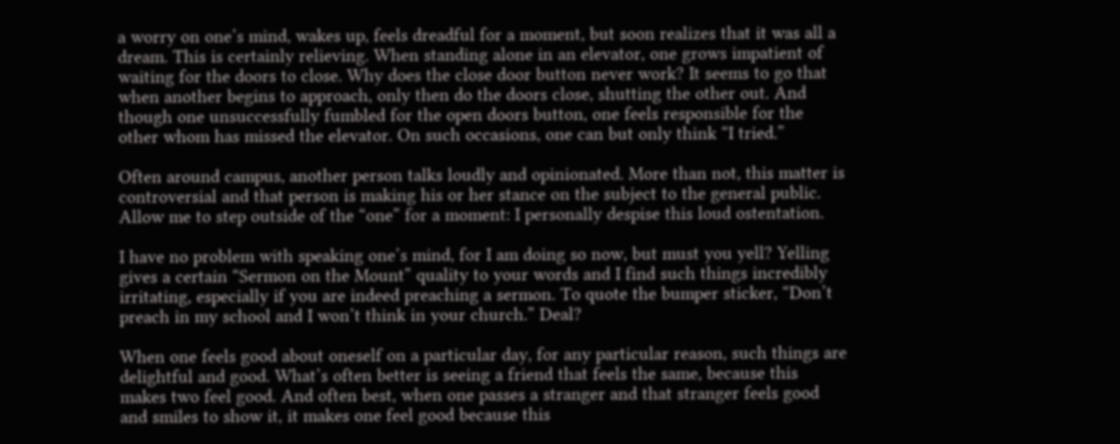a worry on one’s mind, wakes up, feels dreadful for a moment, but soon realizes that it was all a dream. This is certainly relieving. When standing alone in an elevator, one grows impatient of waiting for the doors to close. Why does the close door button never work? It seems to go that when another begins to approach, only then do the doors close, shutting the other out. And though one unsuccessfully fumbled for the open doors button, one feels responsible for the other whom has missed the elevator. On such occasions, one can but only think “I tried.”

Often around campus, another person talks loudly and opinionated. More than not, this matter is controversial and that person is making his or her stance on the subject to the general public. Allow me to step outside of the “one” for a moment: I personally despise this loud ostentation.

I have no problem with speaking one’s mind, for I am doing so now, but must you yell? Yelling gives a certain “Sermon on the Mount” quality to your words and I find such things incredibly irritating, especially if you are indeed preaching a sermon. To quote the bumper sticker, “Don’t preach in my school and I won’t think in your church.” Deal?

When one feels good about oneself on a particular day, for any particular reason, such things are delightful and good. What’s often better is seeing a friend that feels the same, because this makes two feel good. And often best, when one passes a stranger and that stranger feels good and smiles to show it, it makes one feel good because this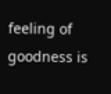feeling of goodness is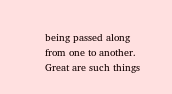being passed along from one to another. Great are such things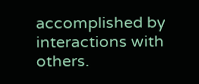accomplished by interactions with others.